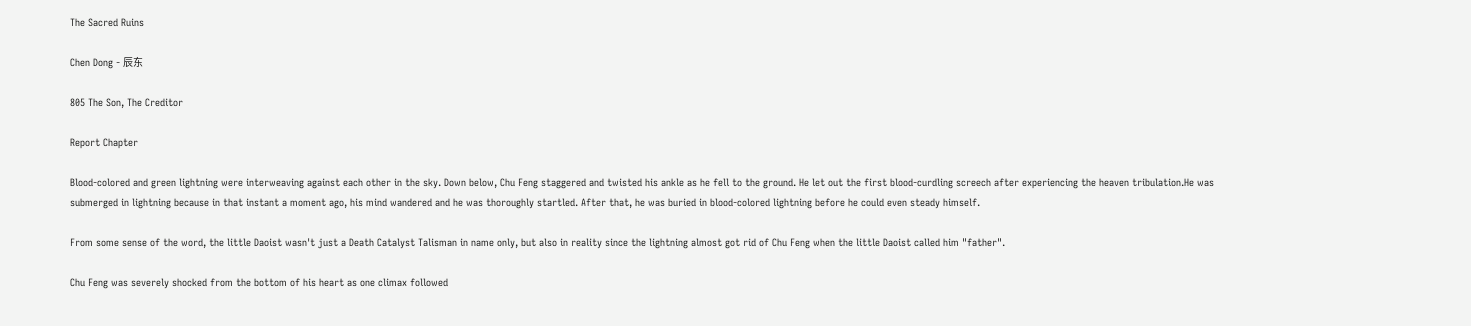The Sacred Ruins

Chen Dong - 辰东

805 The Son, The Creditor

Report Chapter

Blood-colored and green lightning were interweaving against each other in the sky. Down below, Chu Feng staggered and twisted his ankle as he fell to the ground. He let out the first blood-curdling screech after experiencing the heaven tribulation.He was submerged in lightning because in that instant a moment ago, his mind wandered and he was thoroughly startled. After that, he was buried in blood-colored lightning before he could even steady himself.

From some sense of the word, the little Daoist wasn't just a Death Catalyst Talisman in name only, but also in reality since the lightning almost got rid of Chu Feng when the little Daoist called him "father".

Chu Feng was severely shocked from the bottom of his heart as one climax followed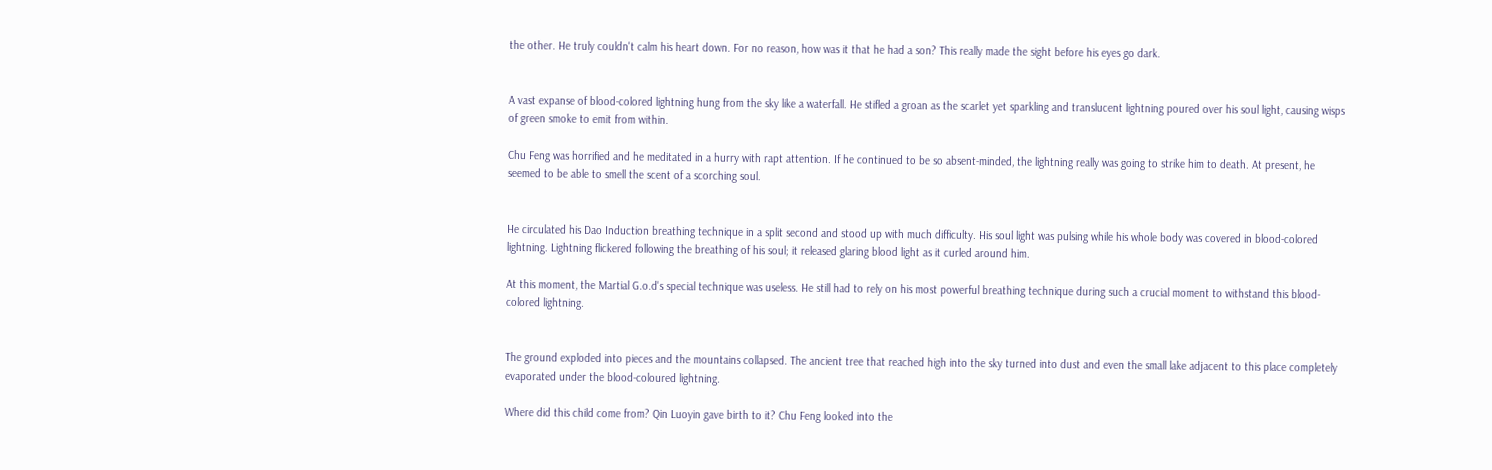the other. He truly couldn't calm his heart down. For no reason, how was it that he had a son? This really made the sight before his eyes go dark.


A vast expanse of blood-colored lightning hung from the sky like a waterfall. He stifled a groan as the scarlet yet sparkling and translucent lightning poured over his soul light, causing wisps of green smoke to emit from within.

Chu Feng was horrified and he meditated in a hurry with rapt attention. If he continued to be so absent-minded, the lightning really was going to strike him to death. At present, he seemed to be able to smell the scent of a scorching soul.


He circulated his Dao Induction breathing technique in a split second and stood up with much difficulty. His soul light was pulsing while his whole body was covered in blood-colored lightning. Lightning flickered following the breathing of his soul; it released glaring blood light as it curled around him.

At this moment, the Martial G.o.d's special technique was useless. He still had to rely on his most powerful breathing technique during such a crucial moment to withstand this blood-colored lightning.


The ground exploded into pieces and the mountains collapsed. The ancient tree that reached high into the sky turned into dust and even the small lake adjacent to this place completely evaporated under the blood-coloured lightning.

Where did this child come from? Qin Luoyin gave birth to it? Chu Feng looked into the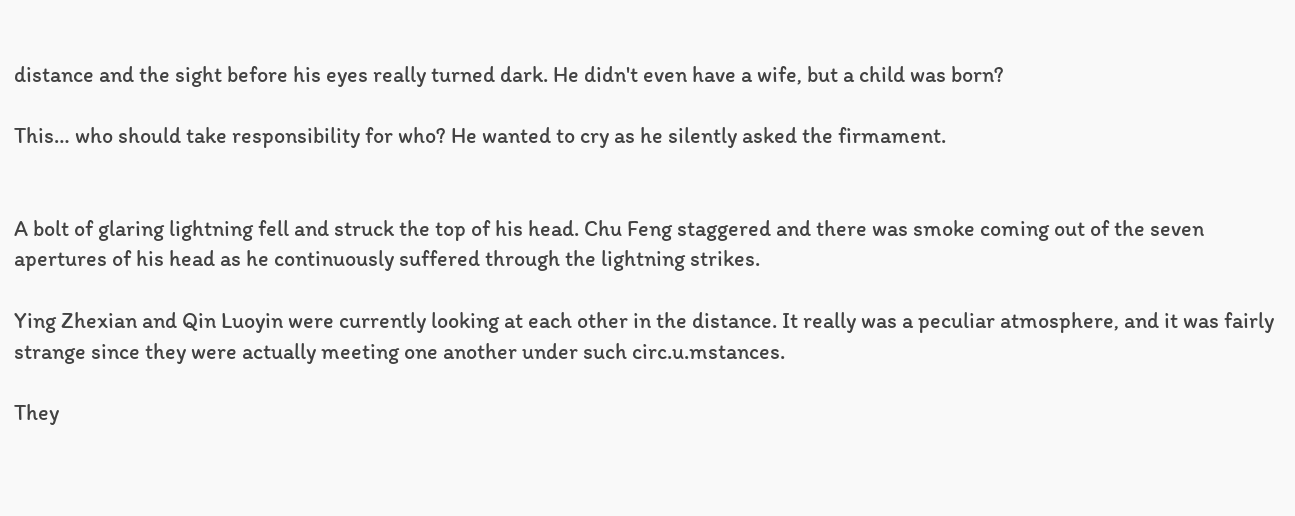distance and the sight before his eyes really turned dark. He didn't even have a wife, but a child was born?

This… who should take responsibility for who? He wanted to cry as he silently asked the firmament.


A bolt of glaring lightning fell and struck the top of his head. Chu Feng staggered and there was smoke coming out of the seven apertures of his head as he continuously suffered through the lightning strikes.

Ying Zhexian and Qin Luoyin were currently looking at each other in the distance. It really was a peculiar atmosphere, and it was fairly strange since they were actually meeting one another under such circ.u.mstances.

They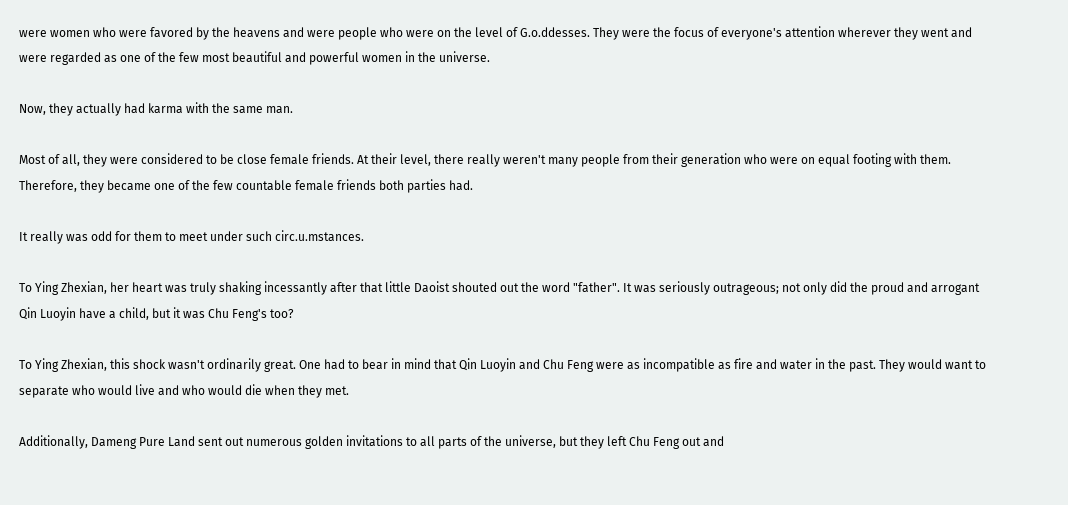were women who were favored by the heavens and were people who were on the level of G.o.ddesses. They were the focus of everyone's attention wherever they went and were regarded as one of the few most beautiful and powerful women in the universe.

Now, they actually had karma with the same man.

Most of all, they were considered to be close female friends. At their level, there really weren't many people from their generation who were on equal footing with them. Therefore, they became one of the few countable female friends both parties had.

It really was odd for them to meet under such circ.u.mstances.

To Ying Zhexian, her heart was truly shaking incessantly after that little Daoist shouted out the word "father". It was seriously outrageous; not only did the proud and arrogant Qin Luoyin have a child, but it was Chu Feng's too?

To Ying Zhexian, this shock wasn't ordinarily great. One had to bear in mind that Qin Luoyin and Chu Feng were as incompatible as fire and water in the past. They would want to separate who would live and who would die when they met.

Additionally, Dameng Pure Land sent out numerous golden invitations to all parts of the universe, but they left Chu Feng out and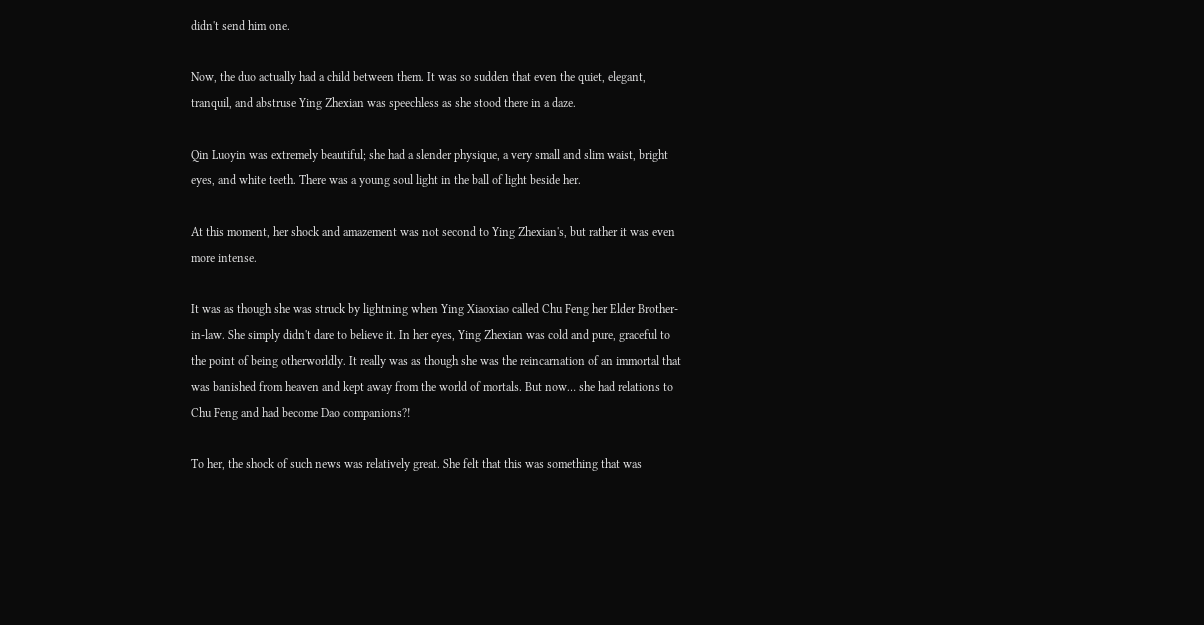didn't send him one.

Now, the duo actually had a child between them. It was so sudden that even the quiet, elegant, tranquil, and abstruse Ying Zhexian was speechless as she stood there in a daze.

Qin Luoyin was extremely beautiful; she had a slender physique, a very small and slim waist, bright eyes, and white teeth. There was a young soul light in the ball of light beside her.

At this moment, her shock and amazement was not second to Ying Zhexian's, but rather it was even more intense.

It was as though she was struck by lightning when Ying Xiaoxiao called Chu Feng her Elder Brother-in-law. She simply didn't dare to believe it. In her eyes, Ying Zhexian was cold and pure, graceful to the point of being otherworldly. It really was as though she was the reincarnation of an immortal that was banished from heaven and kept away from the world of mortals. But now… she had relations to Chu Feng and had become Dao companions?!

To her, the shock of such news was relatively great. She felt that this was something that was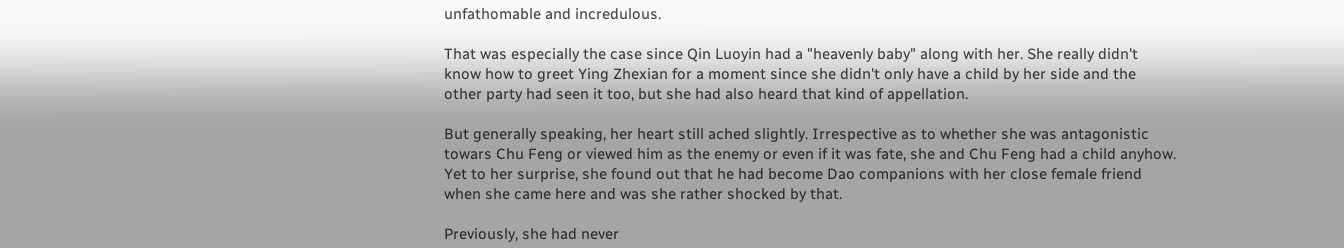unfathomable and incredulous.

That was especially the case since Qin Luoyin had a "heavenly baby" along with her. She really didn't know how to greet Ying Zhexian for a moment since she didn't only have a child by her side and the other party had seen it too, but she had also heard that kind of appellation.

But generally speaking, her heart still ached slightly. Irrespective as to whether she was antagonistic towars Chu Feng or viewed him as the enemy or even if it was fate, she and Chu Feng had a child anyhow. Yet to her surprise, she found out that he had become Dao companions with her close female friend when she came here and was she rather shocked by that.

Previously, she had never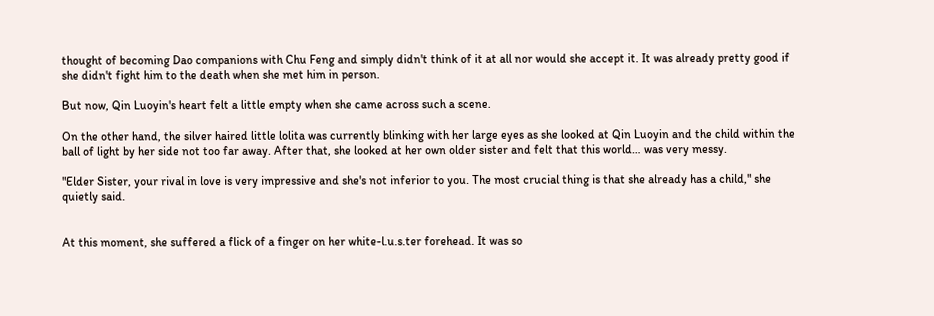thought of becoming Dao companions with Chu Feng and simply didn't think of it at all nor would she accept it. It was already pretty good if she didn't fight him to the death when she met him in person.

But now, Qin Luoyin's heart felt a little empty when she came across such a scene.

On the other hand, the silver haired little lolita was currently blinking with her large eyes as she looked at Qin Luoyin and the child within the ball of light by her side not too far away. After that, she looked at her own older sister and felt that this world… was very messy.

"Elder Sister, your rival in love is very impressive and she's not inferior to you. The most crucial thing is that she already has a child," she quietly said.


At this moment, she suffered a flick of a finger on her white-l.u.s.ter forehead. It was so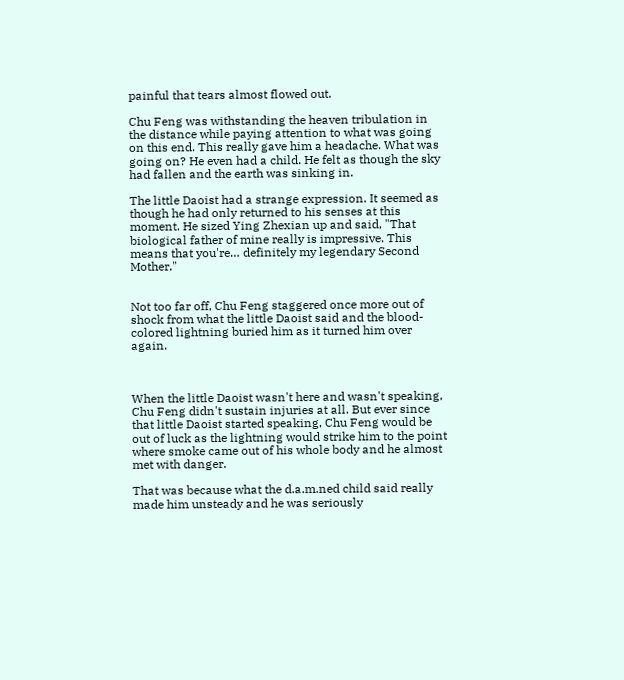painful that tears almost flowed out.

Chu Feng was withstanding the heaven tribulation in the distance while paying attention to what was going on this end. This really gave him a headache. What was going on? He even had a child. He felt as though the sky had fallen and the earth was sinking in.

The little Daoist had a strange expression. It seemed as though he had only returned to his senses at this moment. He sized Ying Zhexian up and said, "That biological father of mine really is impressive. This means that you're… definitely my legendary Second Mother."


Not too far off, Chu Feng staggered once more out of shock from what the little Daoist said and the blood-colored lightning buried him as it turned him over again.



When the little Daoist wasn't here and wasn't speaking, Chu Feng didn't sustain injuries at all. But ever since that little Daoist started speaking, Chu Feng would be out of luck as the lightning would strike him to the point where smoke came out of his whole body and he almost met with danger.

That was because what the d.a.m.ned child said really made him unsteady and he was seriously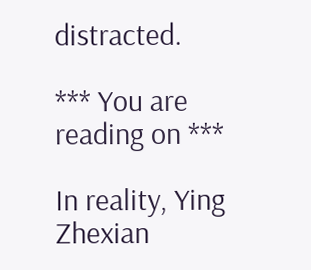distracted.

*** You are reading on ***

In reality, Ying Zhexian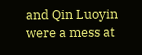and Qin Luoyin were a mess at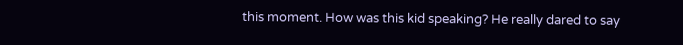this moment. How was this kid speaking? He really dared to say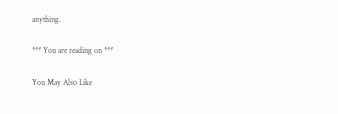anything.

*** You are reading on ***

You May Also Like